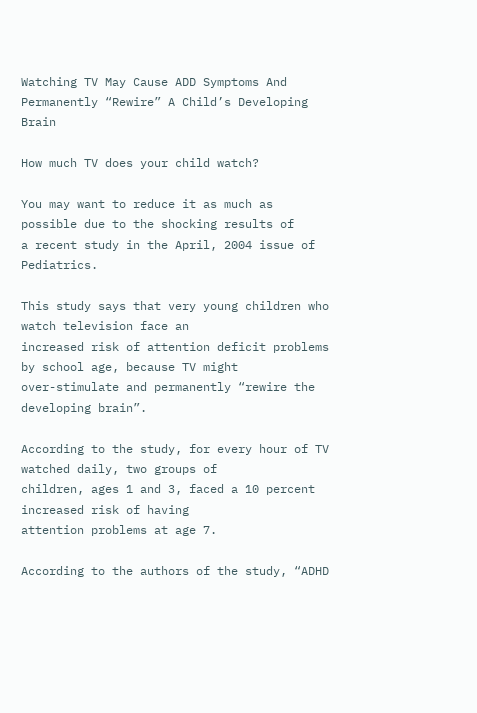Watching TV May Cause ADD Symptoms And Permanently “Rewire” A Child’s Developing Brain

How much TV does your child watch?

You may want to reduce it as much as possible due to the shocking results of
a recent study in the April, 2004 issue of Pediatrics.

This study says that very young children who watch television face an
increased risk of attention deficit problems by school age, because TV might
over-stimulate and permanently “rewire the developing brain”.

According to the study, for every hour of TV watched daily, two groups of
children, ages 1 and 3, faced a 10 percent increased risk of having
attention problems at age 7.

According to the authors of the study, “ADHD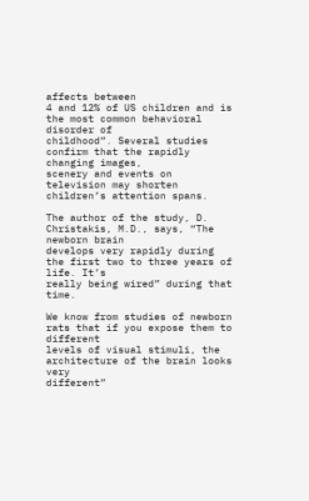affects between
4 and 12% of US children and is the most common behavioral disorder of
childhood”. Several studies confirm that the rapidly changing images,
scenery and events on television may shorten children’s attention spans.

The author of the study, D. Christakis, M.D., says, “The newborn brain
develops very rapidly during the first two to three years of life. It’s
really being wired” during that time.

We know from studies of newborn rats that if you expose them to different
levels of visual stimuli, the architecture of the brain looks very
different”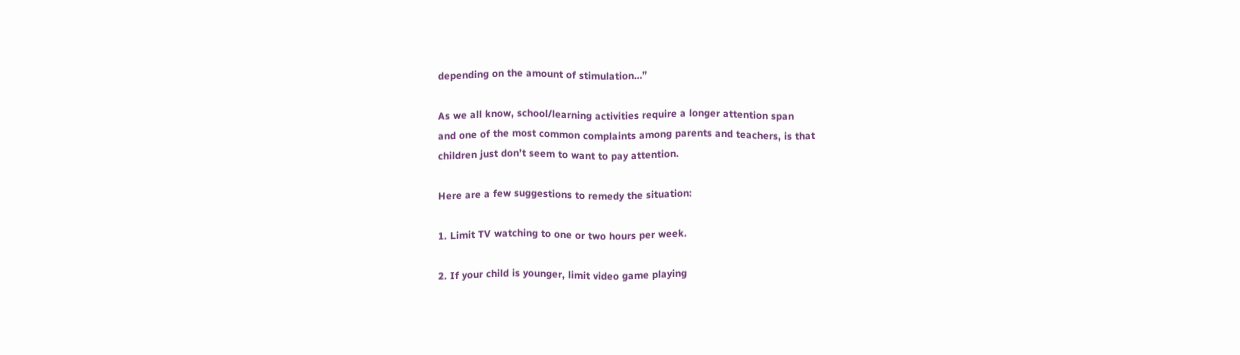depending on the amount of stimulation…”

As we all know, school/learning activities require a longer attention span
and one of the most common complaints among parents and teachers, is that
children just don’t seem to want to pay attention.

Here are a few suggestions to remedy the situation:

1. Limit TV watching to one or two hours per week.

2. If your child is younger, limit video game playing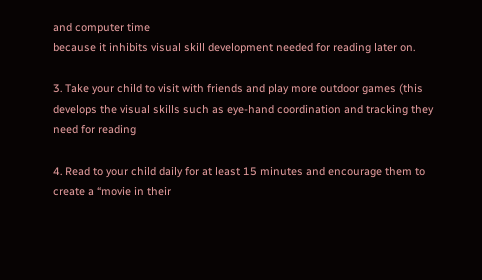and computer time
because it inhibits visual skill development needed for reading later on.

3. Take your child to visit with friends and play more outdoor games (this
develops the visual skills such as eye-hand coordination and tracking they
need for reading

4. Read to your child daily for at least 15 minutes and encourage them to
create a “movie in their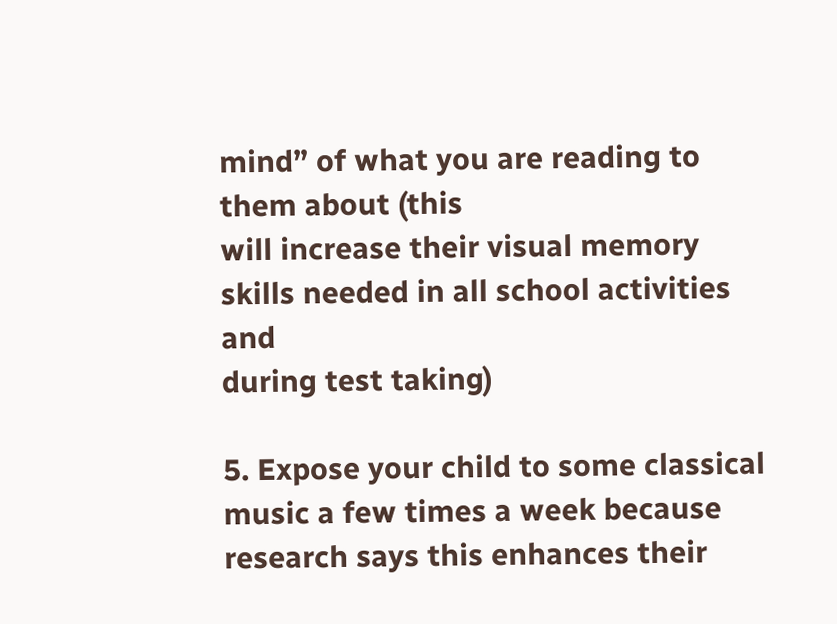mind” of what you are reading to them about (this
will increase their visual memory skills needed in all school activities and
during test taking)

5. Expose your child to some classical music a few times a week because
research says this enhances their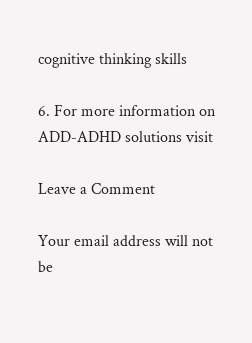cognitive thinking skills

6. For more information on ADD-ADHD solutions visit

Leave a Comment

Your email address will not be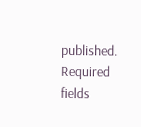published. Required fields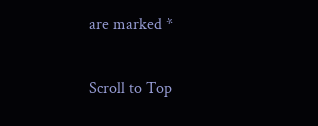are marked *

Scroll to Top